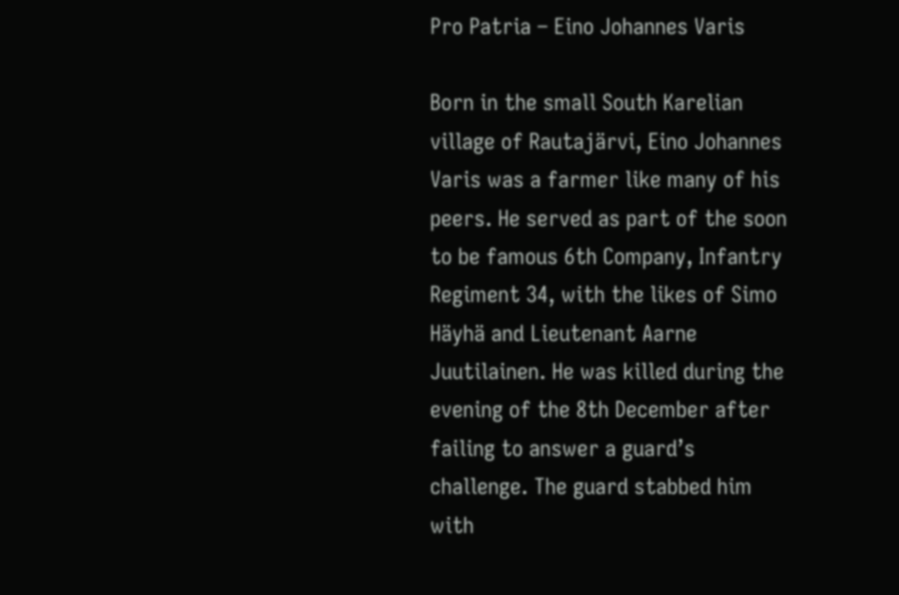Pro Patria – Eino Johannes Varis

Born in the small South Karelian village of Rautajärvi, Eino Johannes Varis was a farmer like many of his peers. He served as part of the soon to be famous 6th Company, Infantry Regiment 34, with the likes of Simo Häyhä and Lieutenant Aarne Juutilainen. He was killed during the evening of the 8th December after failing to answer a guard’s challenge. The guard stabbed him with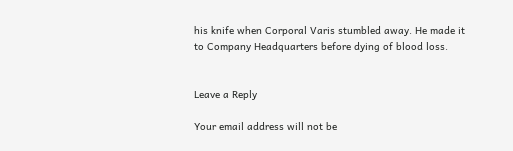his knife when Corporal Varis stumbled away. He made it to Company Headquarters before dying of blood loss.


Leave a Reply

Your email address will not be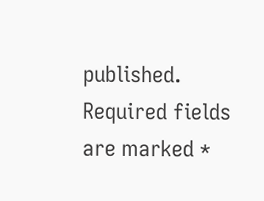published. Required fields are marked *